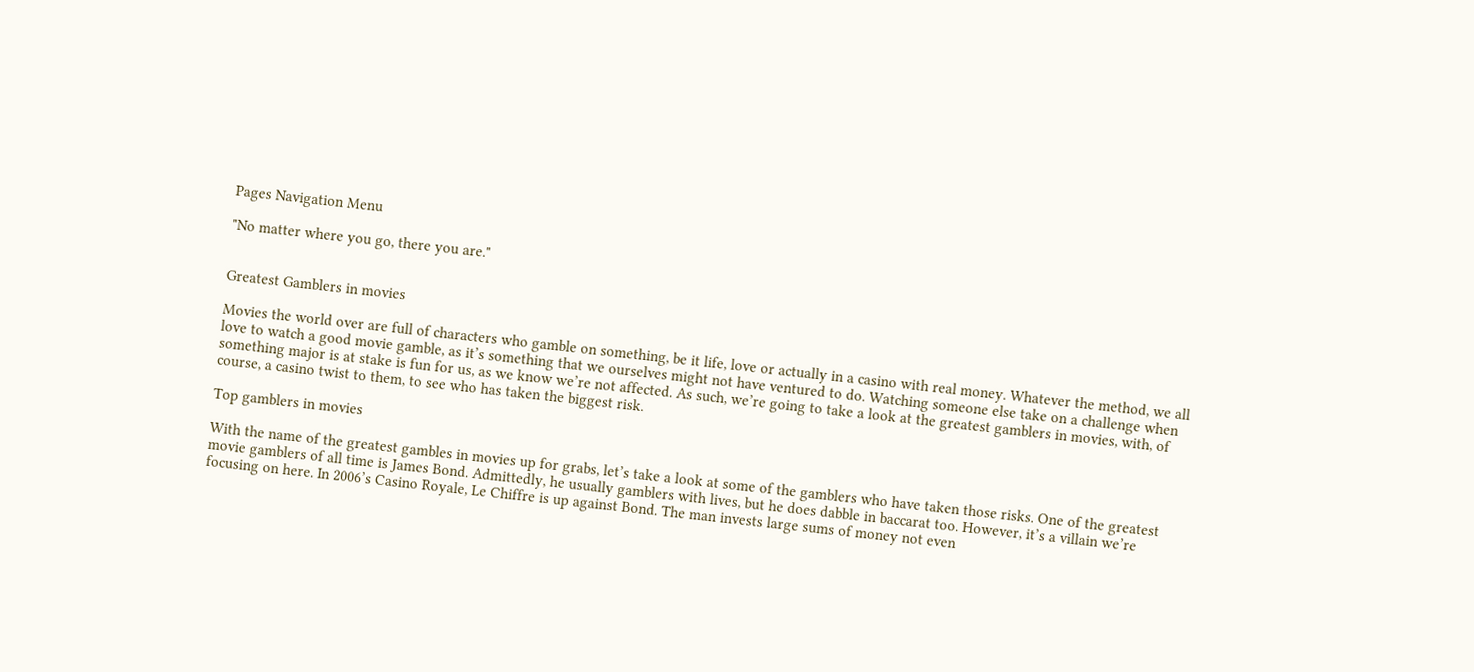Pages Navigation Menu

"No matter where you go, there you are."


Greatest Gamblers in movies

Movies the world over are full of characters who gamble on something, be it life, love or actually in a casino with real money. Whatever the method, we all love to watch a good movie gamble, as it’s something that we ourselves might not have ventured to do. Watching someone else take on a challenge when something major is at stake is fun for us, as we know we’re not affected. As such, we’re going to take a look at the greatest gamblers in movies, with, of course, a casino twist to them, to see who has taken the biggest risk.

Top gamblers in movies

With the name of the greatest gambles in movies up for grabs, let’s take a look at some of the gamblers who have taken those risks. One of the greatest movie gamblers of all time is James Bond. Admittedly, he usually gamblers with lives, but he does dabble in baccarat too. However, it’s a villain we’re focusing on here. In 2006’s Casino Royale, Le Chiffre is up against Bond. The man invests large sums of money not even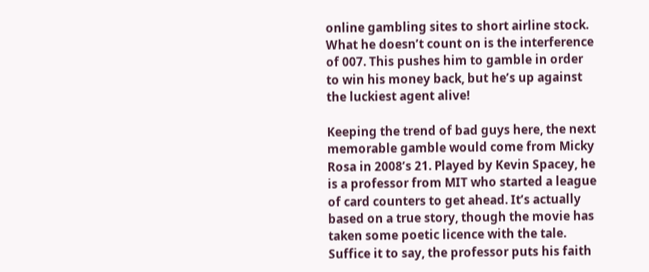online gambling sites to short airline stock. What he doesn’t count on is the interference of 007. This pushes him to gamble in order to win his money back, but he’s up against the luckiest agent alive!

Keeping the trend of bad guys here, the next memorable gamble would come from Micky Rosa in 2008’s 21. Played by Kevin Spacey, he is a professor from MIT who started a league of card counters to get ahead. It’s actually based on a true story, though the movie has taken some poetic licence with the tale. Suffice it to say, the professor puts his faith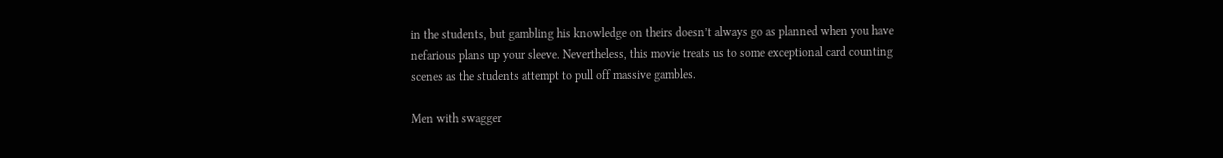in the students, but gambling his knowledge on theirs doesn’t always go as planned when you have nefarious plans up your sleeve. Nevertheless, this movie treats us to some exceptional card counting scenes as the students attempt to pull off massive gambles.

Men with swagger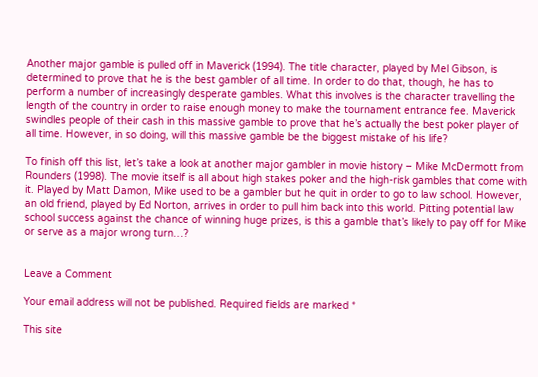Another major gamble is pulled off in Maverick (1994). The title character, played by Mel Gibson, is determined to prove that he is the best gambler of all time. In order to do that, though, he has to perform a number of increasingly desperate gambles. What this involves is the character travelling the length of the country in order to raise enough money to make the tournament entrance fee. Maverick swindles people of their cash in this massive gamble to prove that he’s actually the best poker player of all time. However, in so doing, will this massive gamble be the biggest mistake of his life?

To finish off this list, let’s take a look at another major gambler in movie history – Mike McDermott from Rounders (1998). The movie itself is all about high stakes poker and the high-risk gambles that come with it. Played by Matt Damon, Mike used to be a gambler but he quit in order to go to law school. However, an old friend, played by Ed Norton, arrives in order to pull him back into this world. Pitting potential law school success against the chance of winning huge prizes, is this a gamble that’s likely to pay off for Mike or serve as a major wrong turn…?


Leave a Comment

Your email address will not be published. Required fields are marked *

This site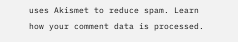uses Akismet to reduce spam. Learn how your comment data is processed.